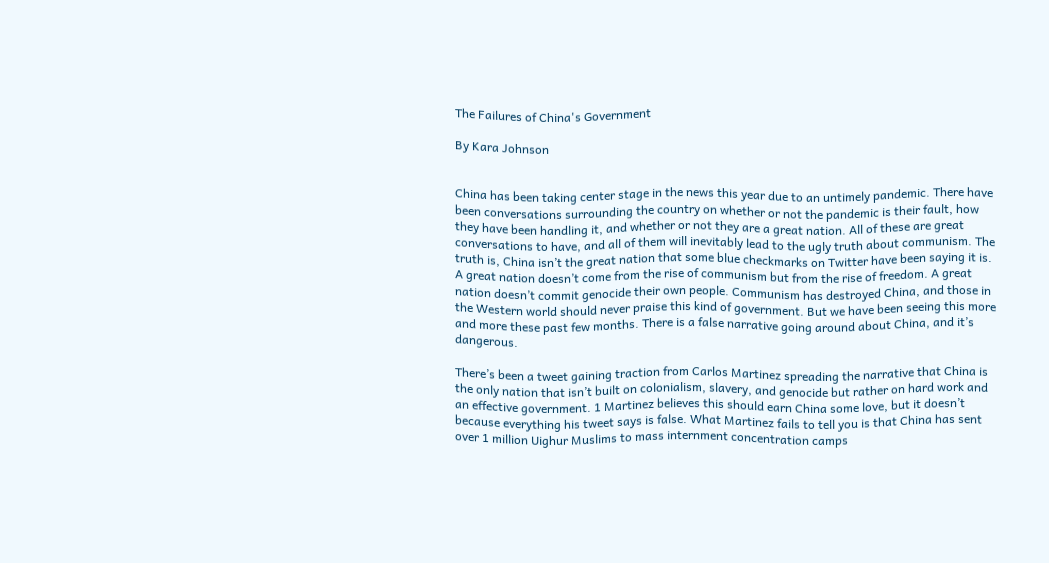The Failures of China's Government

By Kara Johnson


China has been taking center stage in the news this year due to an untimely pandemic. There have been conversations surrounding the country on whether or not the pandemic is their fault, how they have been handling it, and whether or not they are a great nation. All of these are great conversations to have, and all of them will inevitably lead to the ugly truth about communism. The truth is, China isn’t the great nation that some blue checkmarks on Twitter have been saying it is. A great nation doesn’t come from the rise of communism but from the rise of freedom. A great nation doesn’t commit genocide their own people. Communism has destroyed China, and those in the Western world should never praise this kind of government. But we have been seeing this more and more these past few months. There is a false narrative going around about China, and it’s dangerous.

There’s been a tweet gaining traction from Carlos Martinez spreading the narrative that China is the only nation that isn’t built on colonialism, slavery, and genocide but rather on hard work and an effective government. 1 Martinez believes this should earn China some love, but it doesn’t because everything his tweet says is false. What Martinez fails to tell you is that China has sent over 1 million Uighur Muslims to mass internment concentration camps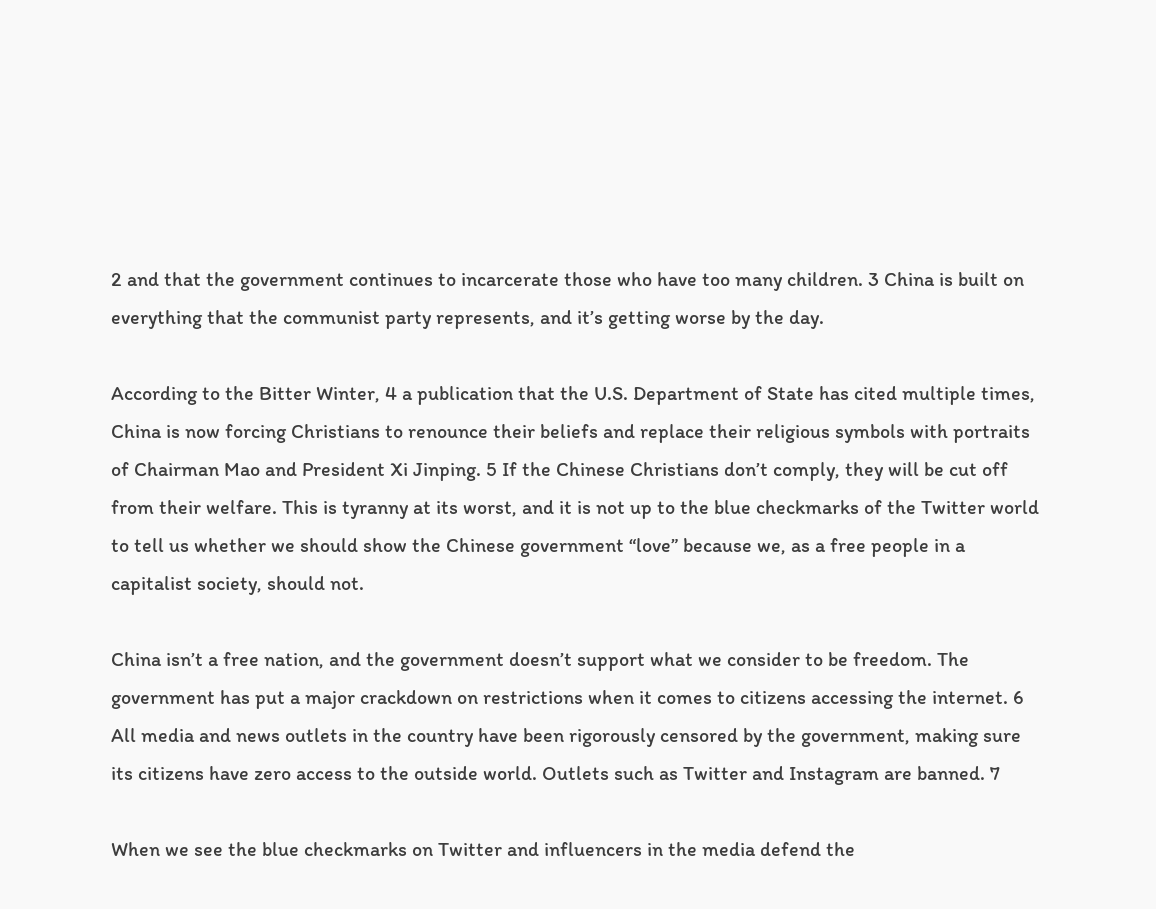2 and that the government continues to incarcerate those who have too many children. 3 China is built on everything that the communist party represents, and it’s getting worse by the day.

According to the Bitter Winter, 4 a publication that the U.S. Department of State has cited multiple times, China is now forcing Christians to renounce their beliefs and replace their religious symbols with portraits of Chairman Mao and President Xi Jinping. 5 If the Chinese Christians don’t comply, they will be cut off from their welfare. This is tyranny at its worst, and it is not up to the blue checkmarks of the Twitter world to tell us whether we should show the Chinese government “love” because we, as a free people in a capitalist society, should not.

China isn’t a free nation, and the government doesn’t support what we consider to be freedom. The government has put a major crackdown on restrictions when it comes to citizens accessing the internet. 6 All media and news outlets in the country have been rigorously censored by the government, making sure its citizens have zero access to the outside world. Outlets such as Twitter and Instagram are banned. 7

When we see the blue checkmarks on Twitter and influencers in the media defend the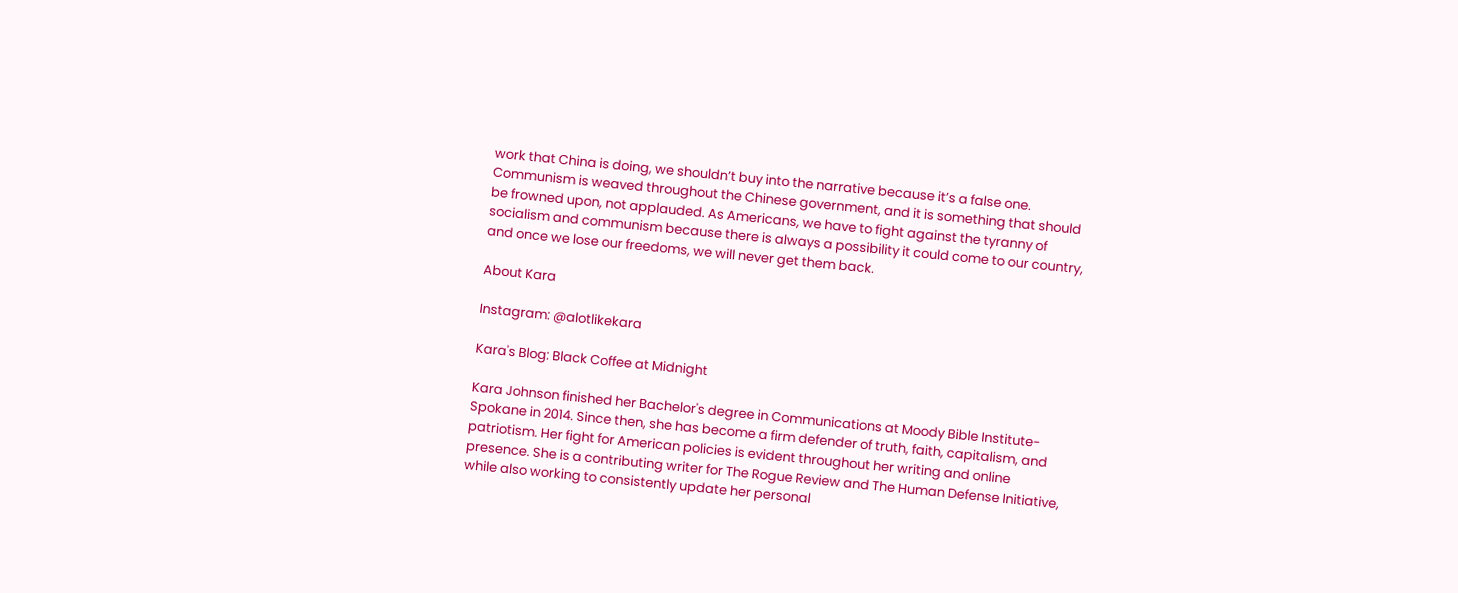work that China is doing, we shouldn’t buy into the narrative because it’s a false one. Communism is weaved throughout the Chinese government, and it is something that should be frowned upon, not applauded. As Americans, we have to fight against the tyranny of socialism and communism because there is always a possibility it could come to our country, and once we lose our freedoms, we will never get them back.

About Kara

Instagram: @alotlikekara

Kara's Blog: Black Coffee at Midnight

Kara Johnson finished her Bachelor's degree in Communications at Moody Bible Institute-Spokane in 2014. Since then, she has become a firm defender of truth, faith, capitalism, and patriotism. Her fight for American policies is evident throughout her writing and online presence. She is a contributing writer for The Rogue Review and The Human Defense Initiative, while also working to consistently update her personal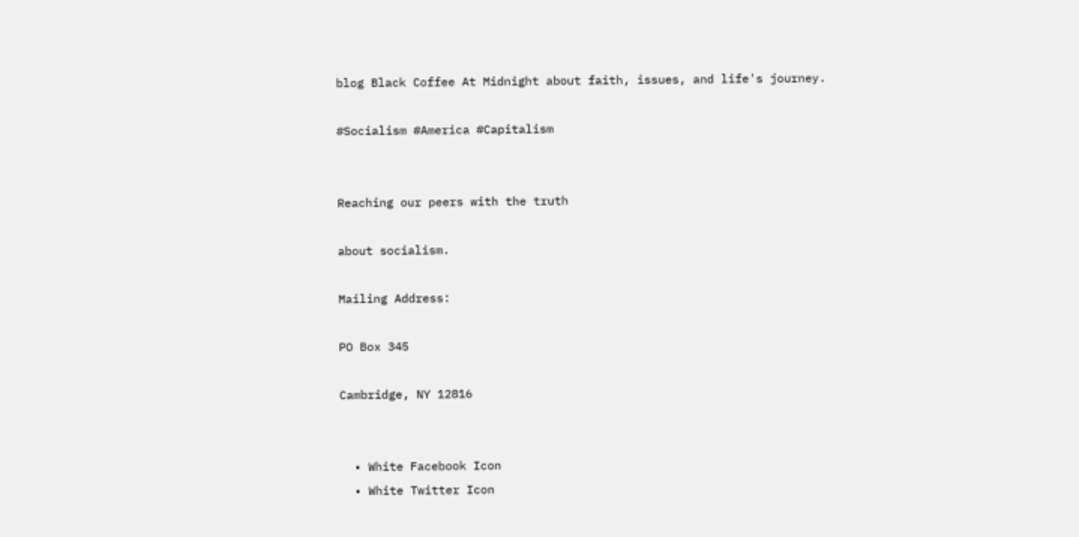blog Black Coffee At Midnight about faith, issues, and life's journey.

#Socialism #America #Capitalism


Reaching our peers with the truth

about socialism.

Mailing Address:

PO Box 345

Cambridge, NY 12816


  • White Facebook Icon
  • White Twitter Icon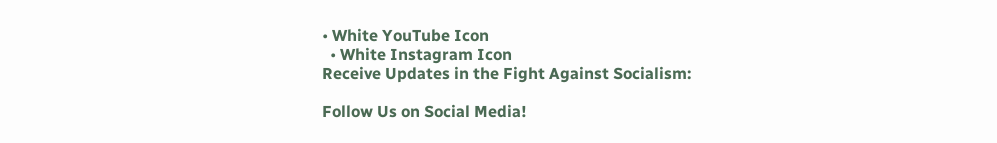• White YouTube Icon
  • White Instagram Icon
Receive Updates in the Fight Against Socialism:

Follow Us on Social Media!